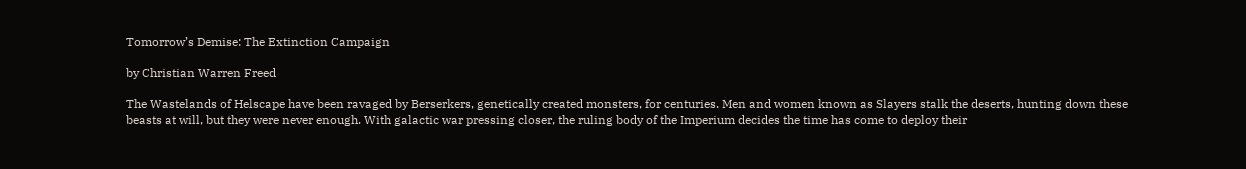Tomorrow’s Demise: The Extinction Campaign

by Christian Warren Freed

The Wastelands of Helscape have been ravaged by Berserkers, genetically created monsters, for centuries. Men and women known as Slayers stalk the deserts, hunting down these beasts at will, but they were never enough. With galactic war pressing closer, the ruling body of the Imperium decides the time has come to deploy their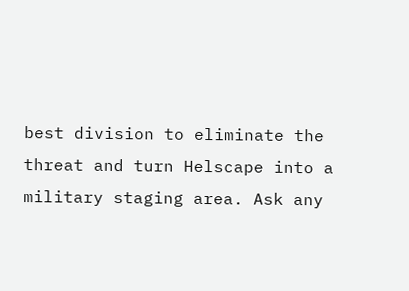best division to eliminate the threat and turn Helscape into a military staging area. Ask any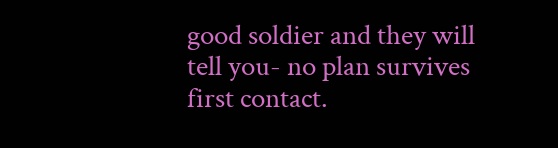good soldier and they will tell you- no plan survives first contact.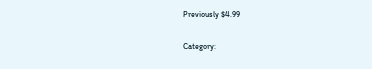Previously $4.99

Category: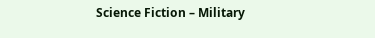Science Fiction – Military